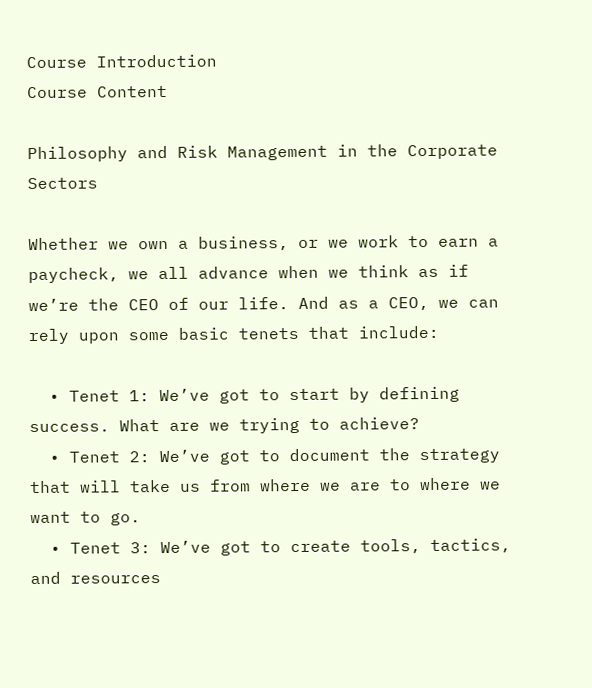Course Introduction
Course Content

Philosophy and Risk Management in the Corporate Sectors

Whether we own a business, or we work to earn a paycheck, we all advance when we think as if we’re the CEO of our life. And as a CEO, we can rely upon some basic tenets that include:

  • Tenet 1: We’ve got to start by defining success. What are we trying to achieve?
  • Tenet 2: We’ve got to document the strategy that will take us from where we are to where we want to go.
  • Tenet 3: We’ve got to create tools, tactics, and resources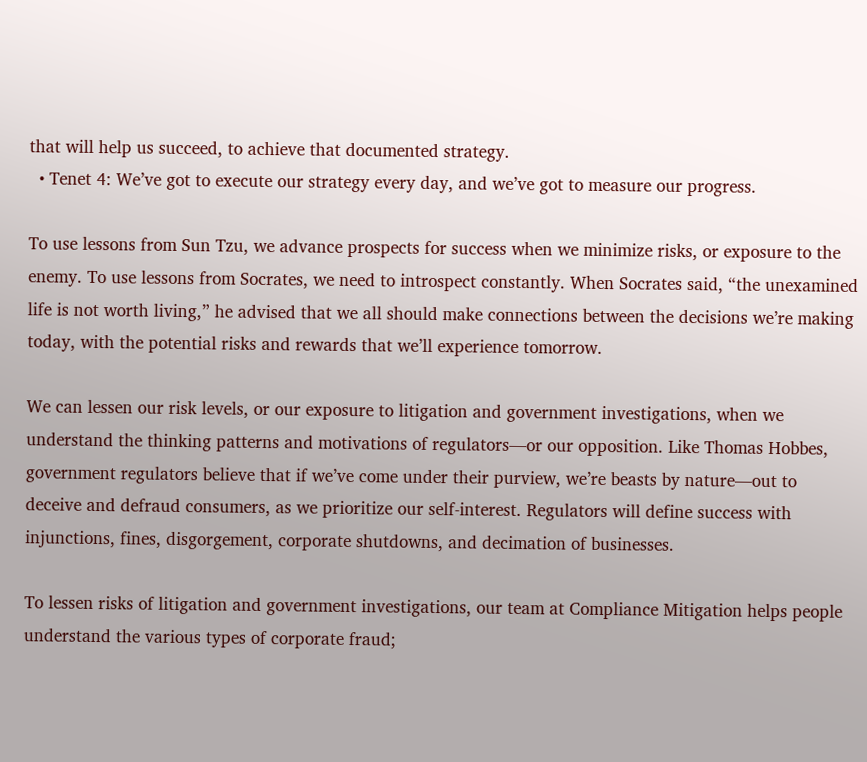that will help us succeed, to achieve that documented strategy.
  • Tenet 4: We’ve got to execute our strategy every day, and we’ve got to measure our progress.

To use lessons from Sun Tzu, we advance prospects for success when we minimize risks, or exposure to the enemy. To use lessons from Socrates, we need to introspect constantly. When Socrates said, “the unexamined life is not worth living,” he advised that we all should make connections between the decisions we’re making today, with the potential risks and rewards that we’ll experience tomorrow.

We can lessen our risk levels, or our exposure to litigation and government investigations, when we understand the thinking patterns and motivations of regulators—or our opposition. Like Thomas Hobbes, government regulators believe that if we’ve come under their purview, we’re beasts by nature—out to deceive and defraud consumers, as we prioritize our self-interest. Regulators will define success with injunctions, fines, disgorgement, corporate shutdowns, and decimation of businesses.

To lessen risks of litigation and government investigations, our team at Compliance Mitigation helps people understand the various types of corporate fraud;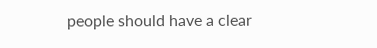people should have a clear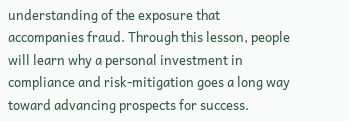understanding of the exposure that accompanies fraud. Through this lesson, people will learn why a personal investment in compliance and risk-mitigation goes a long way toward advancing prospects for success.